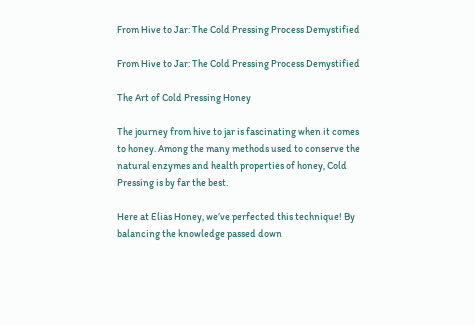From Hive to Jar: The Cold Pressing Process Demystified

From Hive to Jar: The Cold Pressing Process Demystified

The Art of Cold Pressing Honey

The journey from hive to jar is fascinating when it comes to honey. Among the many methods used to conserve the natural enzymes and health properties of honey, Cold Pressing is by far the best.

Here at Elias Honey, we’ve perfected this technique! By balancing the knowledge passed down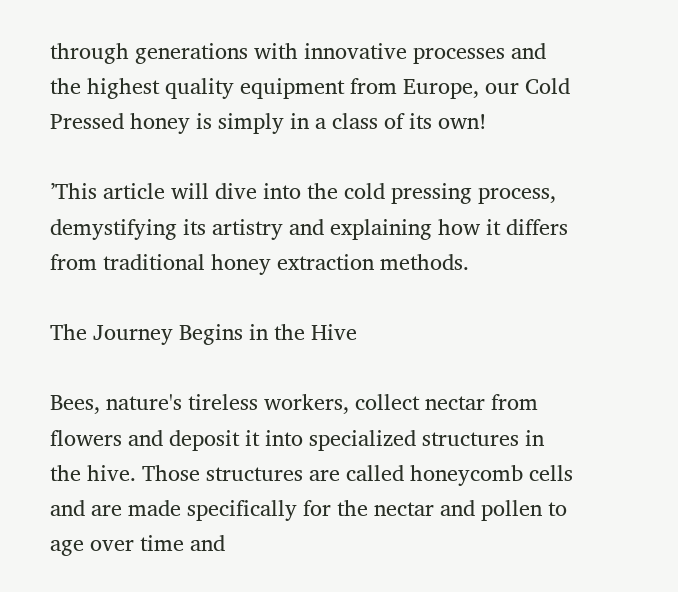through generations with innovative processes and the highest quality equipment from Europe, our Cold Pressed honey is simply in a class of its own!

’This article will dive into the cold pressing process, demystifying its artistry and explaining how it differs from traditional honey extraction methods.

The Journey Begins in the Hive

Bees, nature's tireless workers, collect nectar from flowers and deposit it into specialized structures in the hive. Those structures are called honeycomb cells and are made specifically for the nectar and pollen to age over time and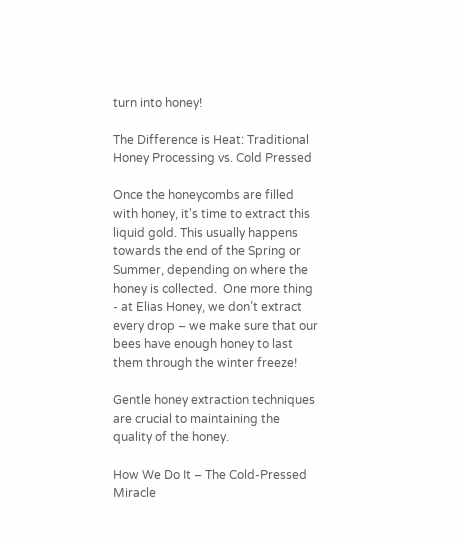turn into honey!

The Difference is Heat: Traditional Honey Processing vs. Cold Pressed

Once the honeycombs are filled with honey, it's time to extract this liquid gold. This usually happens towards the end of the Spring or Summer, depending on where the honey is collected.  One more thing - at Elias Honey, we don’t extract every drop – we make sure that our bees have enough honey to last them through the winter freeze!

Gentle honey extraction techniques are crucial to maintaining the quality of the honey.

How We Do It – The Cold-Pressed Miracle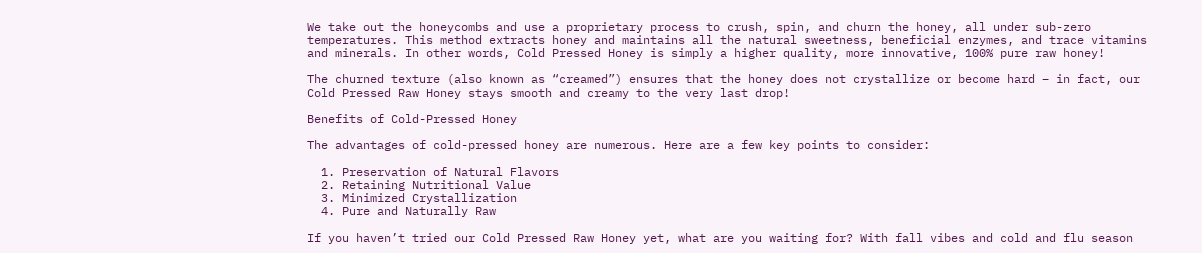We take out the honeycombs and use a proprietary process to crush, spin, and churn the honey, all under sub-zero temperatures. This method extracts honey and maintains all the natural sweetness, beneficial enzymes, and trace vitamins and minerals. In other words, Cold Pressed Honey is simply a higher quality, more innovative, 100% pure raw honey!

The churned texture (also known as “creamed”) ensures that the honey does not crystallize or become hard – in fact, our Cold Pressed Raw Honey stays smooth and creamy to the very last drop!

Benefits of Cold-Pressed Honey

The advantages of cold-pressed honey are numerous. Here are a few key points to consider:

  1. Preservation of Natural Flavors
  2. Retaining Nutritional Value
  3. Minimized Crystallization
  4. Pure and Naturally Raw

If you haven’t tried our Cold Pressed Raw Honey yet, what are you waiting for? With fall vibes and cold and flu season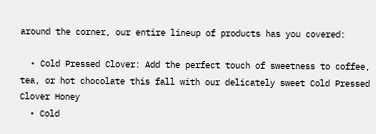around the corner, our entire lineup of products has you covered:

  • Cold Pressed Clover: Add the perfect touch of sweetness to coffee, tea, or hot chocolate this fall with our delicately sweet Cold Pressed Clover Honey
  • Cold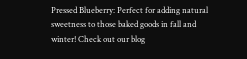Pressed Blueberry: Perfect for adding natural sweetness to those baked goods in fall and winter! Check out our blog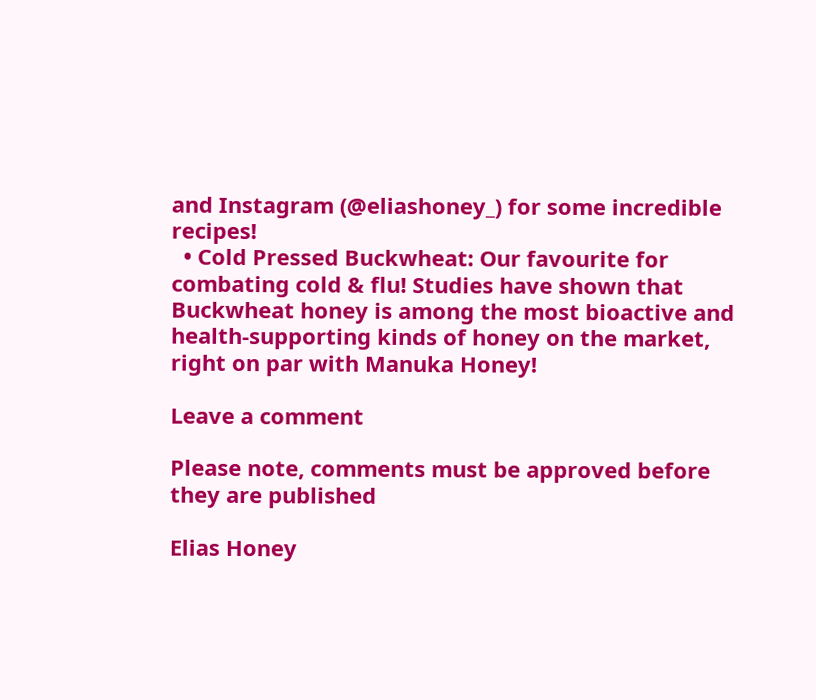and Instagram (@eliashoney_) for some incredible recipes!
  • Cold Pressed Buckwheat: Our favourite for combating cold & flu! Studies have shown that Buckwheat honey is among the most bioactive and health-supporting kinds of honey on the market, right on par with Manuka Honey!

Leave a comment

Please note, comments must be approved before they are published

Elias Honey